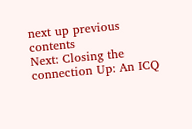next up previous contents
Next: Closing the connection Up: An ICQ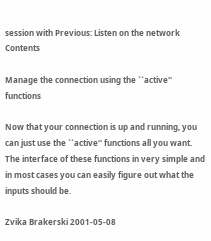session with Previous: Listen on the network   Contents

Manage the connection using the ``active'' functions

Now that your connection is up and running, you can just use the ``active'' functions all you want. The interface of these functions in very simple and in most cases you can easily figure out what the inputs should be.

Zvika Brakerski 2001-05-08